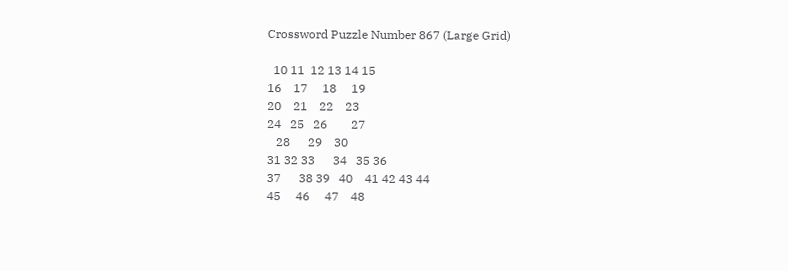Crossword Puzzle Number 867 (Large Grid)

  10 11  12 13 14 15
16    17     18     19
20    21    22    23
24   25   26        27
   28      29    30
31 32 33      34   35 36
37      38 39   40    41 42 43 44
45     46     47    48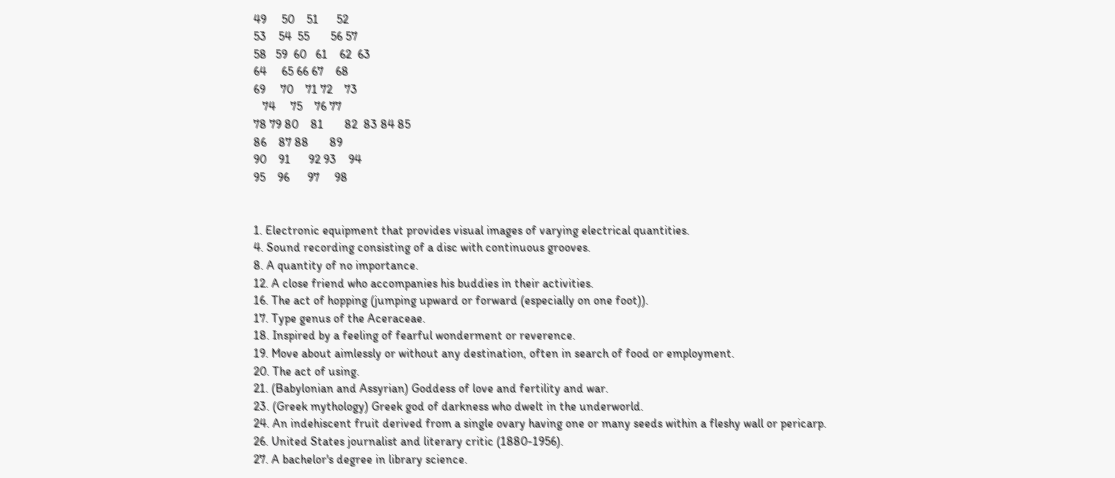49     50    51      52
53    54  55       56 57
58   59  60   61    62  63
64     65 66 67    68
69     70    71 72    73
   74     75    76 77
78 79 80    81       82  83 84 85
86    87 88       89
90    91      92 93    94
95    96      97     98


1. Electronic equipment that provides visual images of varying electrical quantities.
4. Sound recording consisting of a disc with continuous grooves.
8. A quantity of no importance.
12. A close friend who accompanies his buddies in their activities.
16. The act of hopping (jumping upward or forward (especially on one foot)).
17. Type genus of the Aceraceae.
18. Inspired by a feeling of fearful wonderment or reverence.
19. Move about aimlessly or without any destination, often in search of food or employment.
20. The act of using.
21. (Babylonian and Assyrian) Goddess of love and fertility and war.
23. (Greek mythology) Greek god of darkness who dwelt in the underworld.
24. An indehiscent fruit derived from a single ovary having one or many seeds within a fleshy wall or pericarp.
26. United States journalist and literary critic (1880-1956).
27. A bachelor's degree in library science.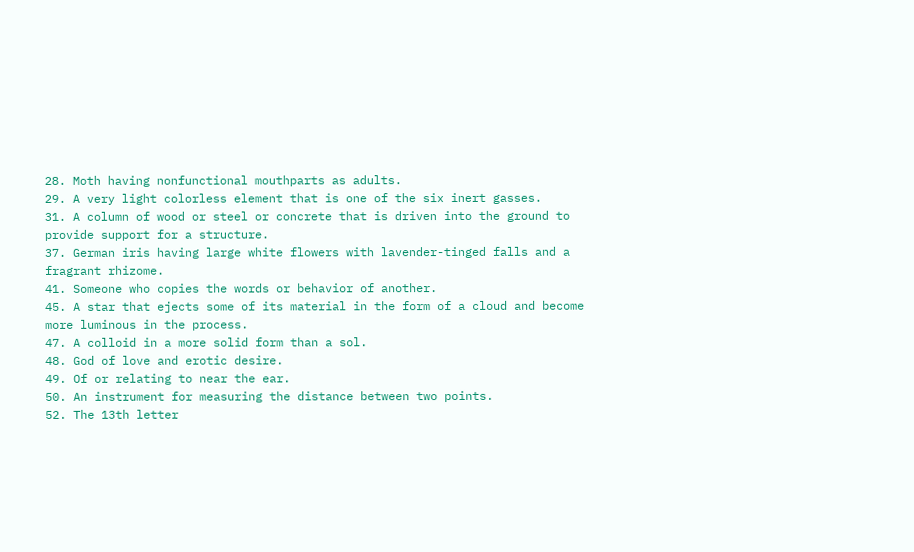28. Moth having nonfunctional mouthparts as adults.
29. A very light colorless element that is one of the six inert gasses.
31. A column of wood or steel or concrete that is driven into the ground to provide support for a structure.
37. German iris having large white flowers with lavender-tinged falls and a fragrant rhizome.
41. Someone who copies the words or behavior of another.
45. A star that ejects some of its material in the form of a cloud and become more luminous in the process.
47. A colloid in a more solid form than a sol.
48. God of love and erotic desire.
49. Of or relating to near the ear.
50. An instrument for measuring the distance between two points.
52. The 13th letter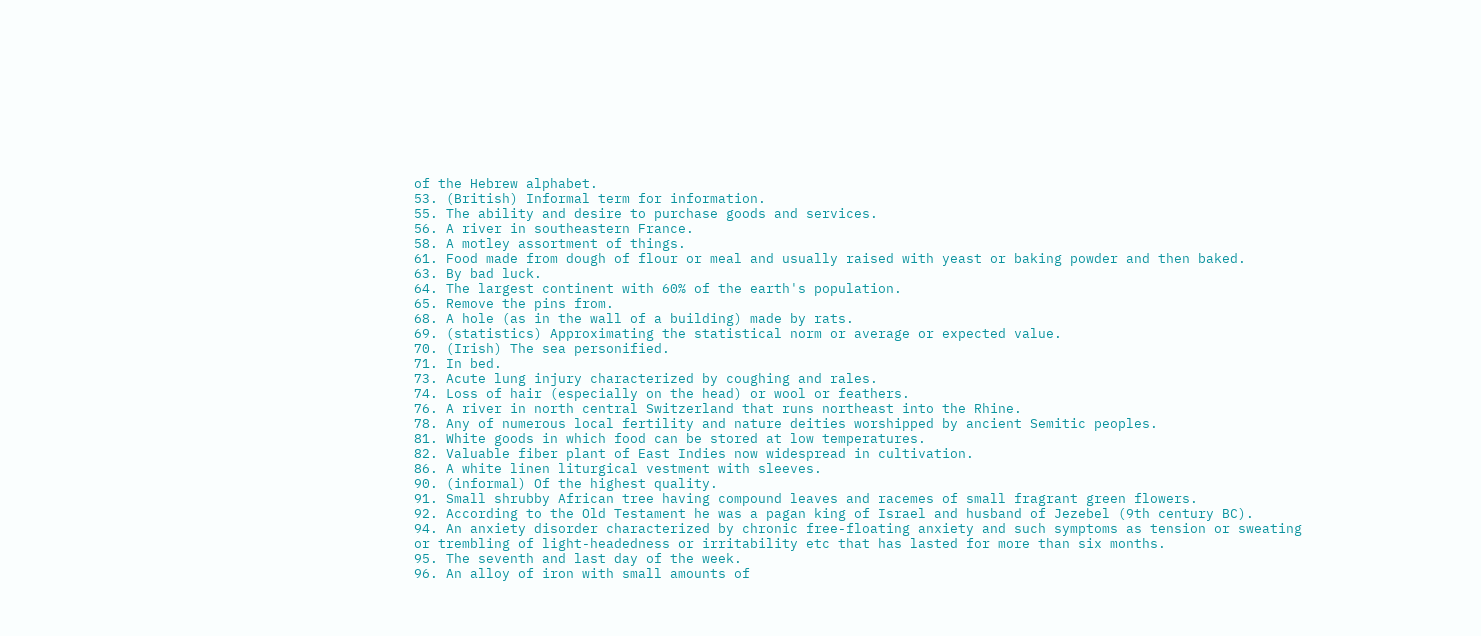of the Hebrew alphabet.
53. (British) Informal term for information.
55. The ability and desire to purchase goods and services.
56. A river in southeastern France.
58. A motley assortment of things.
61. Food made from dough of flour or meal and usually raised with yeast or baking powder and then baked.
63. By bad luck.
64. The largest continent with 60% of the earth's population.
65. Remove the pins from.
68. A hole (as in the wall of a building) made by rats.
69. (statistics) Approximating the statistical norm or average or expected value.
70. (Irish) The sea personified.
71. In bed.
73. Acute lung injury characterized by coughing and rales.
74. Loss of hair (especially on the head) or wool or feathers.
76. A river in north central Switzerland that runs northeast into the Rhine.
78. Any of numerous local fertility and nature deities worshipped by ancient Semitic peoples.
81. White goods in which food can be stored at low temperatures.
82. Valuable fiber plant of East Indies now widespread in cultivation.
86. A white linen liturgical vestment with sleeves.
90. (informal) Of the highest quality.
91. Small shrubby African tree having compound leaves and racemes of small fragrant green flowers.
92. According to the Old Testament he was a pagan king of Israel and husband of Jezebel (9th century BC).
94. An anxiety disorder characterized by chronic free-floating anxiety and such symptoms as tension or sweating or trembling of light-headedness or irritability etc that has lasted for more than six months.
95. The seventh and last day of the week.
96. An alloy of iron with small amounts of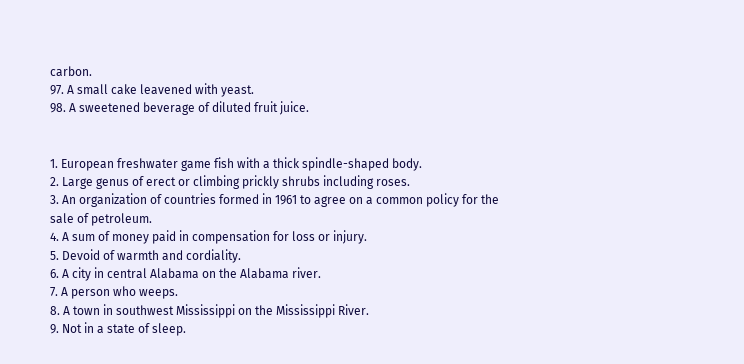carbon.
97. A small cake leavened with yeast.
98. A sweetened beverage of diluted fruit juice.


1. European freshwater game fish with a thick spindle-shaped body.
2. Large genus of erect or climbing prickly shrubs including roses.
3. An organization of countries formed in 1961 to agree on a common policy for the sale of petroleum.
4. A sum of money paid in compensation for loss or injury.
5. Devoid of warmth and cordiality.
6. A city in central Alabama on the Alabama river.
7. A person who weeps.
8. A town in southwest Mississippi on the Mississippi River.
9. Not in a state of sleep.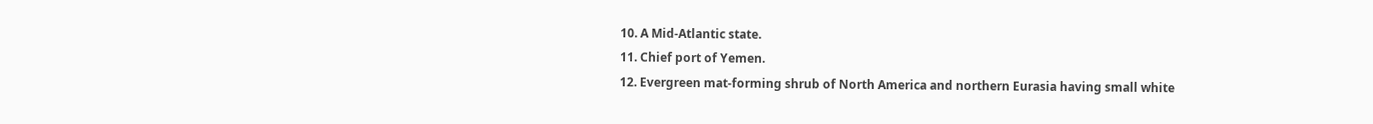10. A Mid-Atlantic state.
11. Chief port of Yemen.
12. Evergreen mat-forming shrub of North America and northern Eurasia having small white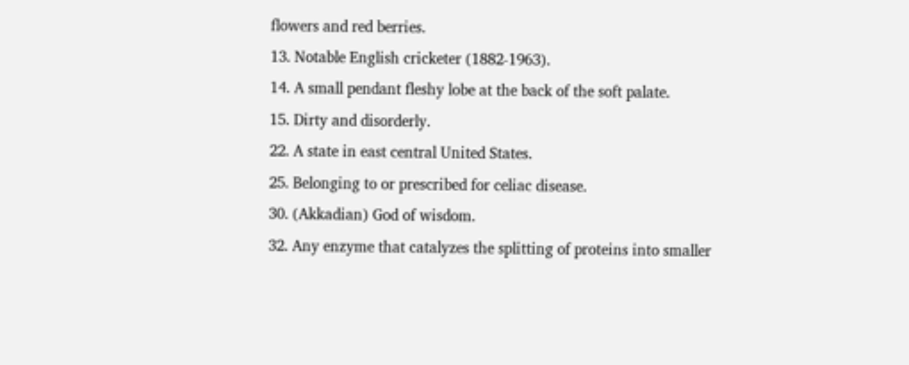flowers and red berries.
13. Notable English cricketer (1882-1963).
14. A small pendant fleshy lobe at the back of the soft palate.
15. Dirty and disorderly.
22. A state in east central United States.
25. Belonging to or prescribed for celiac disease.
30. (Akkadian) God of wisdom.
32. Any enzyme that catalyzes the splitting of proteins into smaller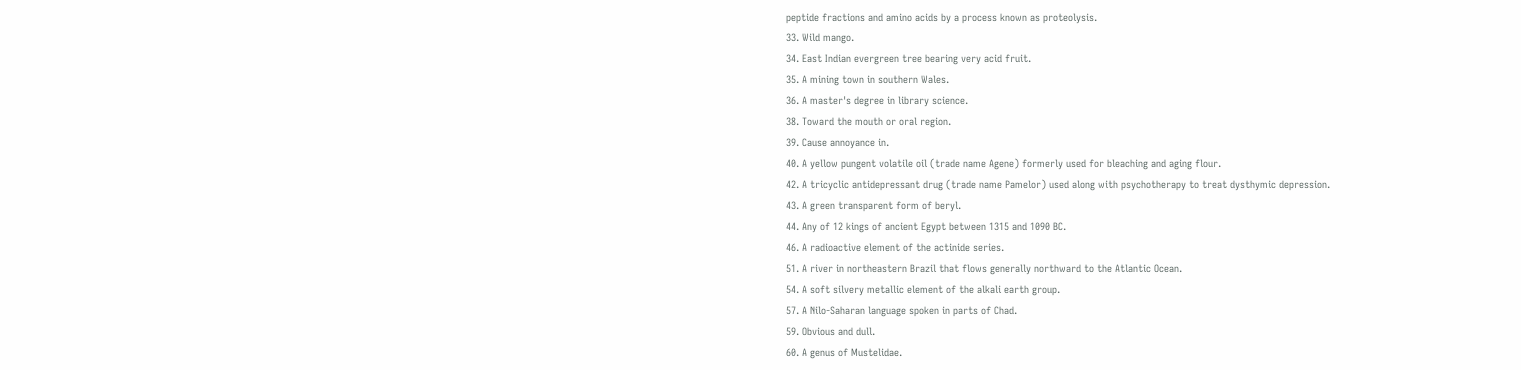peptide fractions and amino acids by a process known as proteolysis.
33. Wild mango.
34. East Indian evergreen tree bearing very acid fruit.
35. A mining town in southern Wales.
36. A master's degree in library science.
38. Toward the mouth or oral region.
39. Cause annoyance in.
40. A yellow pungent volatile oil (trade name Agene) formerly used for bleaching and aging flour.
42. A tricyclic antidepressant drug (trade name Pamelor) used along with psychotherapy to treat dysthymic depression.
43. A green transparent form of beryl.
44. Any of 12 kings of ancient Egypt between 1315 and 1090 BC.
46. A radioactive element of the actinide series.
51. A river in northeastern Brazil that flows generally northward to the Atlantic Ocean.
54. A soft silvery metallic element of the alkali earth group.
57. A Nilo-Saharan language spoken in parts of Chad.
59. Obvious and dull.
60. A genus of Mustelidae.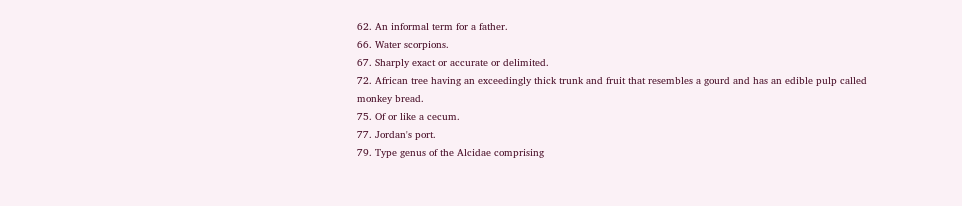62. An informal term for a father.
66. Water scorpions.
67. Sharply exact or accurate or delimited.
72. African tree having an exceedingly thick trunk and fruit that resembles a gourd and has an edible pulp called monkey bread.
75. Of or like a cecum.
77. Jordan's port.
79. Type genus of the Alcidae comprising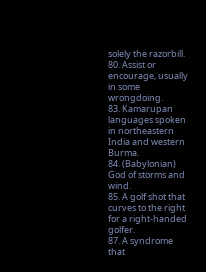solely the razorbill.
80. Assist or encourage, usually in some wrongdoing.
83. Kamarupan languages spoken in northeastern India and western Burma.
84. (Babylonian) God of storms and wind.
85. A golf shot that curves to the right for a right-handed golfer.
87. A syndrome that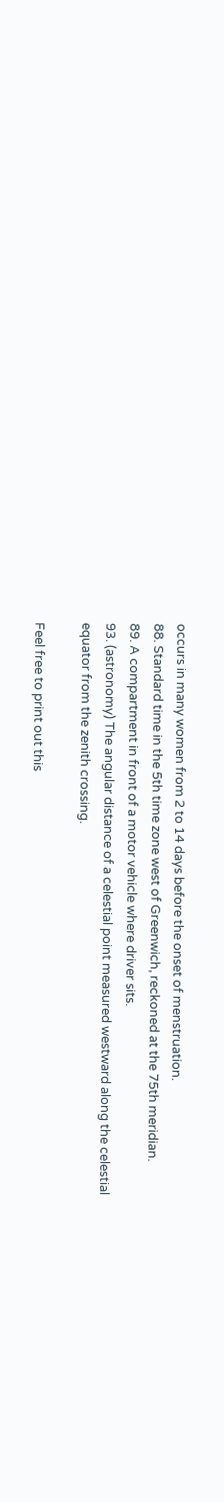occurs in many women from 2 to 14 days before the onset of menstruation.
88. Standard time in the 5th time zone west of Greenwich, reckoned at the 75th meridian.
89. A compartment in front of a motor vehicle where driver sits.
93. (astronomy) The angular distance of a celestial point measured westward along the celestial equator from the zenith crossing.

Feel free to print out this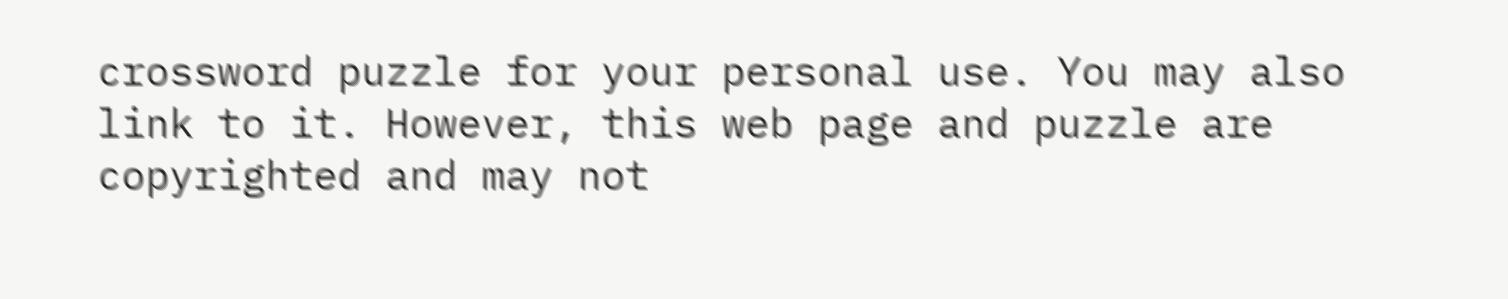crossword puzzle for your personal use. You may also link to it. However, this web page and puzzle are copyrighted and may not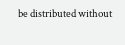be distributed without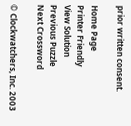prior written consent.

Home Page
Printer Friendly
View Solution
Previous Puzzle
Next Crossword

© Clockwatchers, Inc. 2003